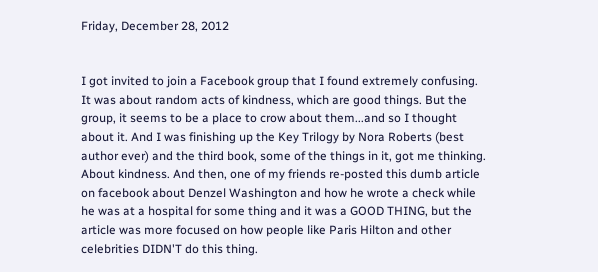Friday, December 28, 2012


I got invited to join a Facebook group that I found extremely confusing. It was about random acts of kindness, which are good things. But the group, it seems to be a place to crow about them...and so I thought about it. And I was finishing up the Key Trilogy by Nora Roberts (best author ever) and the third book, some of the things in it, got me thinking. About kindness. And then, one of my friends re-posted this dumb article on facebook about Denzel Washington and how he wrote a check while he was at a hospital for some thing and it was a GOOD THING, but the article was more focused on how people like Paris Hilton and other celebrities DIDN'T do this thing.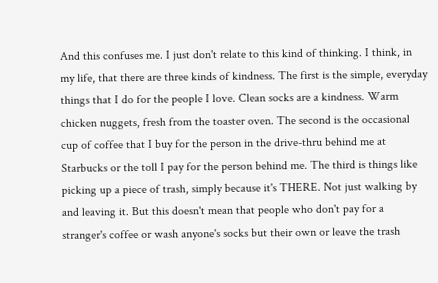And this confuses me. I just don't relate to this kind of thinking. I think, in my life, that there are three kinds of kindness. The first is the simple, everyday things that I do for the people I love. Clean socks are a kindness. Warm chicken nuggets, fresh from the toaster oven. The second is the occasional cup of coffee that I buy for the person in the drive-thru behind me at Starbucks or the toll I pay for the person behind me. The third is things like picking up a piece of trash, simply because it's THERE. Not just walking by and leaving it. But this doesn't mean that people who don't pay for a stranger's coffee or wash anyone's socks but their own or leave the trash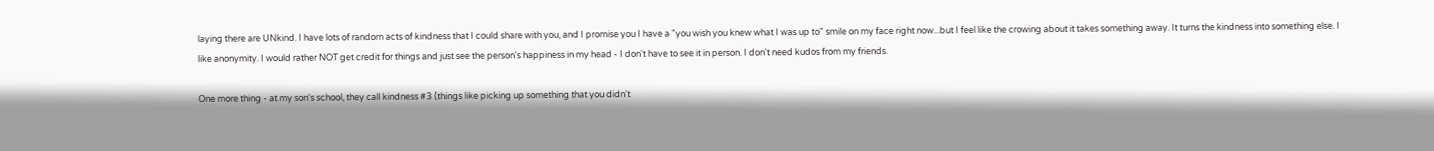laying there are UNkind. I have lots of random acts of kindness that I could share with you, and I promise you I have a "you wish you knew what I was up to" smile on my face right now...but I feel like the crowing about it takes something away. It turns the kindness into something else. I like anonymity. I would rather NOT get credit for things and just see the person's happiness in my head - I don't have to see it in person. I don't need kudos from my friends.

One more thing - at my son's school, they call kindness #3 (things like picking up something that you didn't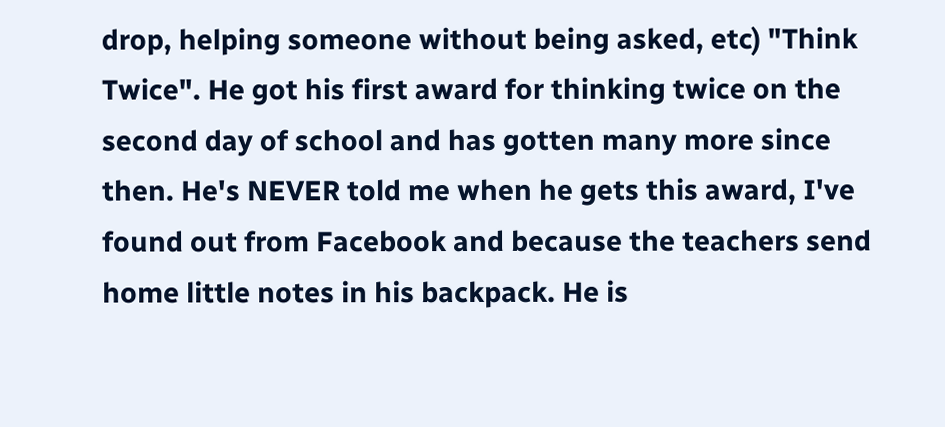drop, helping someone without being asked, etc) "Think Twice". He got his first award for thinking twice on the second day of school and has gotten many more since then. He's NEVER told me when he gets this award, I've found out from Facebook and because the teachers send home little notes in his backpack. He is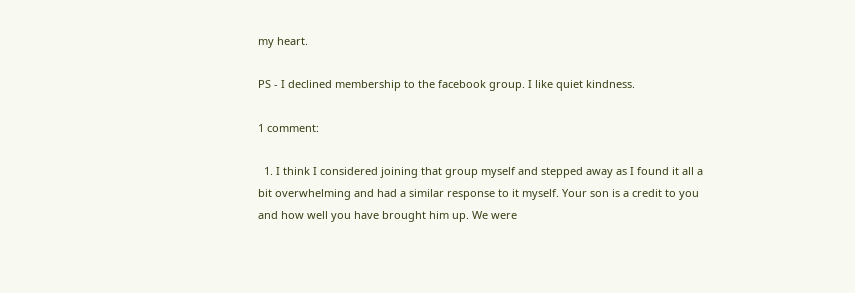my heart.

PS - I declined membership to the facebook group. I like quiet kindness.

1 comment:

  1. I think I considered joining that group myself and stepped away as I found it all a bit overwhelming and had a similar response to it myself. Your son is a credit to you and how well you have brought him up. We were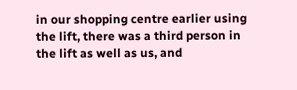in our shopping centre earlier using the lift, there was a third person in the lift as well as us, and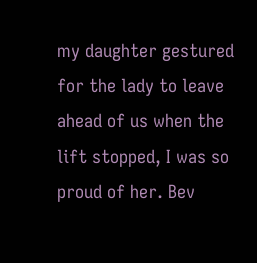my daughter gestured for the lady to leave ahead of us when the lift stopped, I was so proud of her. Bev